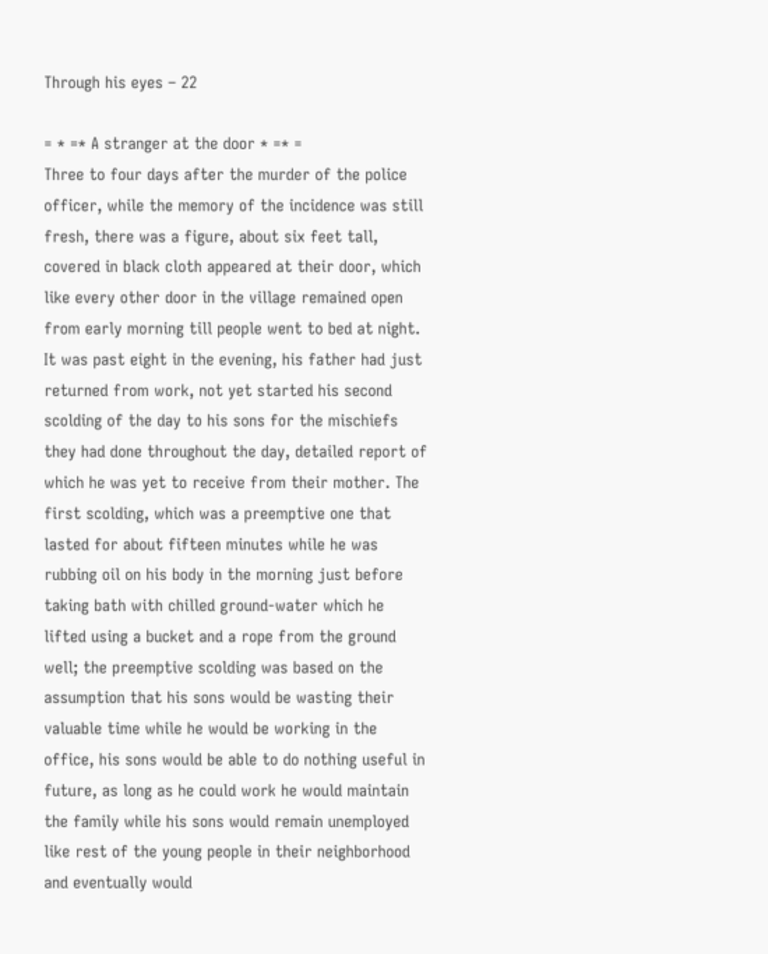Through his eyes – 22

= * =* A stranger at the door * =* =
Three to four days after the murder of the police officer, while the memory of the incidence was still fresh, there was a figure, about six feet tall, covered in black cloth appeared at their door, which like every other door in the village remained open from early morning till people went to bed at night. It was past eight in the evening, his father had just returned from work, not yet started his second scolding of the day to his sons for the mischiefs they had done throughout the day, detailed report of which he was yet to receive from their mother. The first scolding, which was a preemptive one that lasted for about fifteen minutes while he was rubbing oil on his body in the morning just before taking bath with chilled ground-water which he lifted using a bucket and a rope from the ground well; the preemptive scolding was based on the assumption that his sons would be wasting their valuable time while he would be working in the office, his sons would be able to do nothing useful in future, as long as he could work he would maintain the family while his sons would remain unemployed like rest of the young people in their neighborhood and eventually would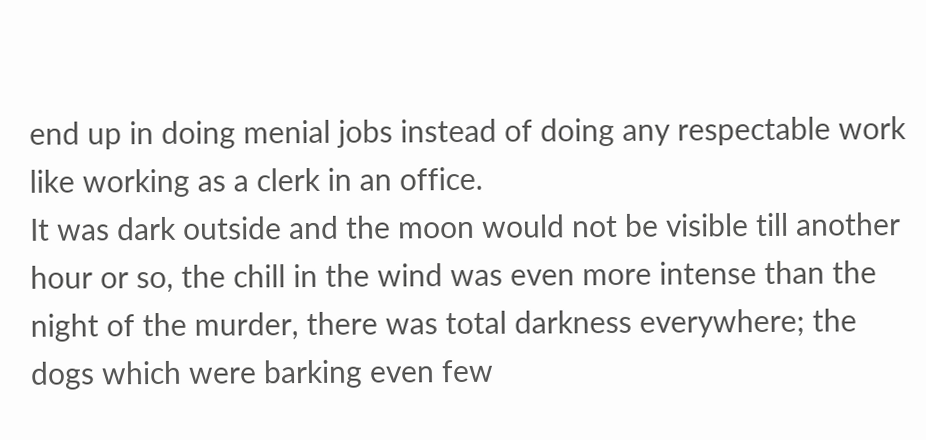end up in doing menial jobs instead of doing any respectable work like working as a clerk in an office.
It was dark outside and the moon would not be visible till another hour or so, the chill in the wind was even more intense than the night of the murder, there was total darkness everywhere; the dogs which were barking even few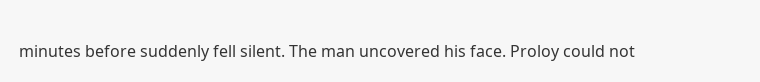minutes before suddenly fell silent. The man uncovered his face. Proloy could not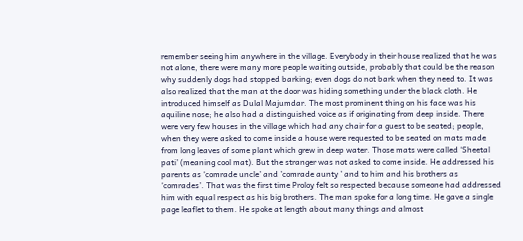remember seeing him anywhere in the village. Everybody in their house realized that he was not alone, there were many more people waiting outside, probably that could be the reason why suddenly dogs had stopped barking; even dogs do not bark when they need to. It was also realized that the man at the door was hiding something under the black cloth. He introduced himself as Dulal Majumdar. The most prominent thing on his face was his aquiline nose; he also had a distinguished voice as if originating from deep inside. There were very few houses in the village which had any chair for a guest to be seated; people, when they were asked to come inside a house were requested to be seated on mats made from long leaves of some plant which grew in deep water. Those mats were called ‘Sheetal pati’ (meaning cool mat). But the stranger was not asked to come inside. He addressed his parents as ‘comrade uncle’ and ’comrade aunty ’ and to him and his brothers as ‘comrades’. That was the first time Proloy felt so respected because someone had addressed him with equal respect as his big brothers. The man spoke for a long time. He gave a single page leaflet to them. He spoke at length about many things and almost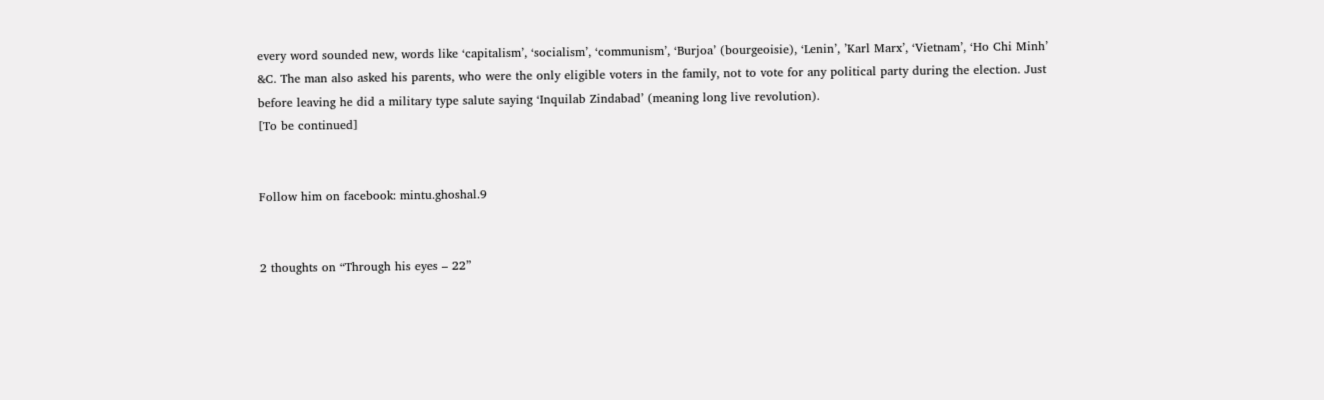every word sounded new, words like ‘capitalism’, ‘socialism’, ‘communism’, ‘Burjoa’ (bourgeoisie), ‘Lenin’, ’Karl Marx’, ‘Vietnam’, ‘Ho Chi Minh’ &C. The man also asked his parents, who were the only eligible voters in the family, not to vote for any political party during the election. Just before leaving he did a military type salute saying ‘Inquilab Zindabad’ (meaning long live revolution).
[To be continued]


Follow him on facebook: mintu.ghoshal.9


2 thoughts on “Through his eyes – 22”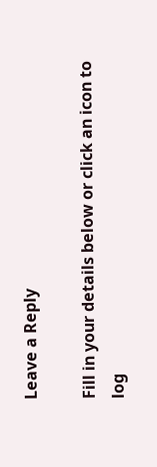Leave a Reply

Fill in your details below or click an icon to log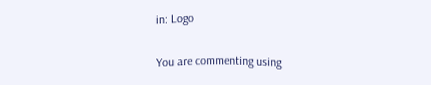in: Logo

You are commenting using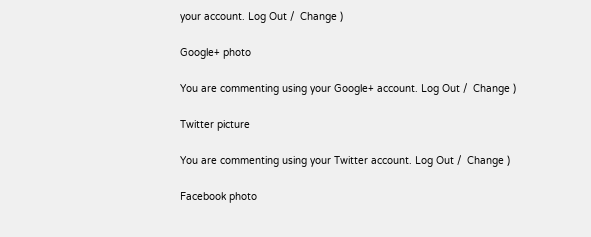your account. Log Out /  Change )

Google+ photo

You are commenting using your Google+ account. Log Out /  Change )

Twitter picture

You are commenting using your Twitter account. Log Out /  Change )

Facebook photo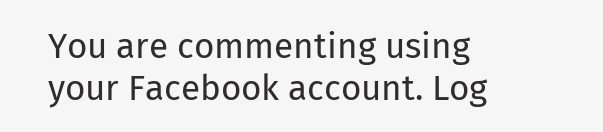You are commenting using your Facebook account. Log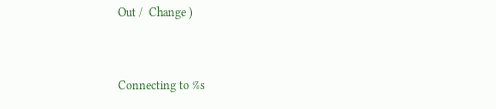Out /  Change )


Connecting to %s